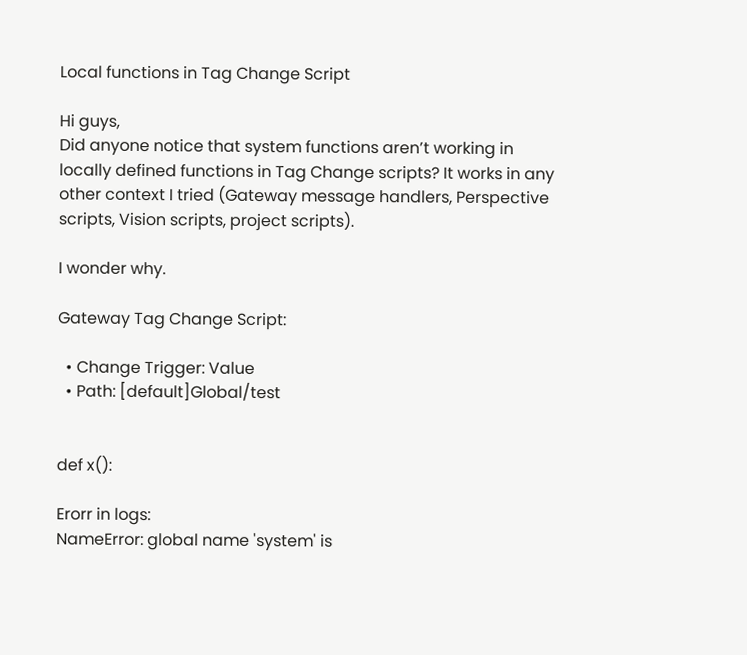Local functions in Tag Change Script

Hi guys,
Did anyone notice that system functions aren’t working in locally defined functions in Tag Change scripts? It works in any other context I tried (Gateway message handlers, Perspective scripts, Vision scripts, project scripts).

I wonder why.

Gateway Tag Change Script:

  • Change Trigger: Value
  • Path: [default]Global/test


def x():

Erorr in logs:
NameError: global name 'system' is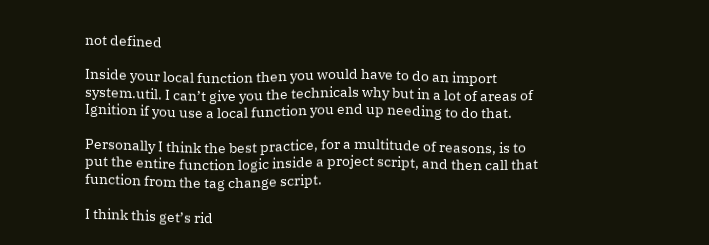not defined

Inside your local function then you would have to do an import system.util. I can’t give you the technicals why but in a lot of areas of Ignition if you use a local function you end up needing to do that.

Personally I think the best practice, for a multitude of reasons, is to put the entire function logic inside a project script, and then call that function from the tag change script.

I think this get’s rid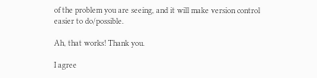of the problem you are seeing, and it will make version control easier to do/possible.

Ah, that works! Thank you.

I agree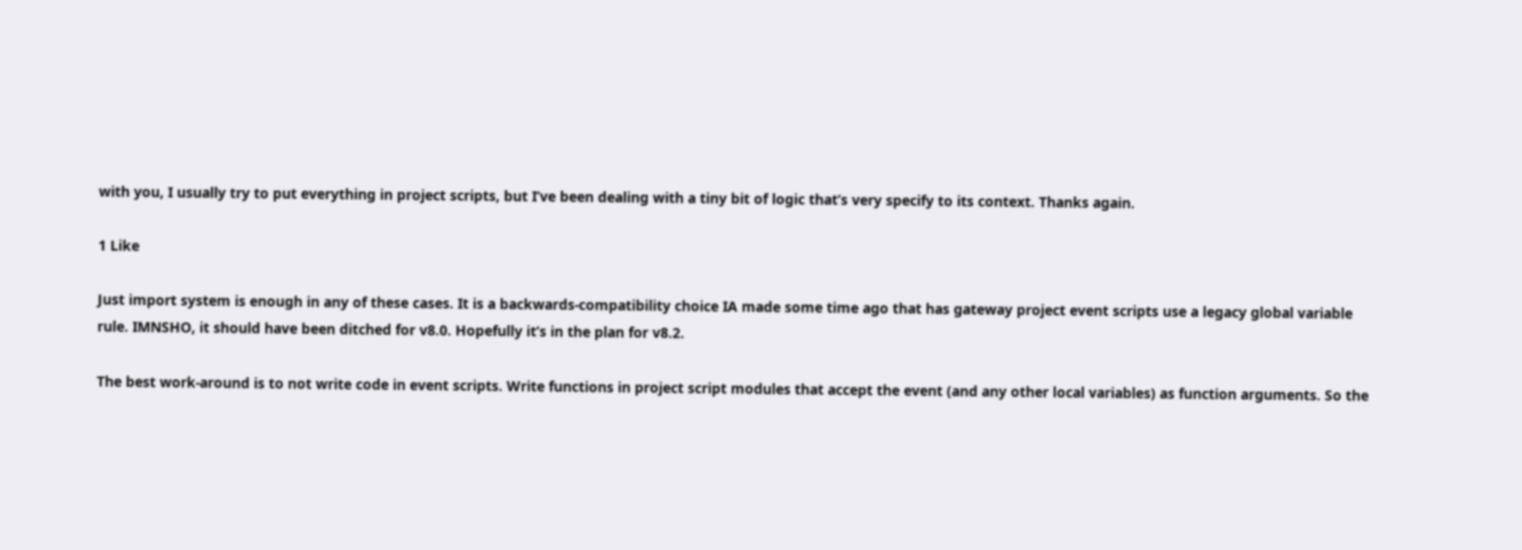with you, I usually try to put everything in project scripts, but I’ve been dealing with a tiny bit of logic that’s very specify to its context. Thanks again.

1 Like

Just import system is enough in any of these cases. It is a backwards-compatibility choice IA made some time ago that has gateway project event scripts use a legacy global variable rule. IMNSHO, it should have been ditched for v8.0. Hopefully it’s in the plan for v8.2.

The best work-around is to not write code in event scripts. Write functions in project script modules that accept the event (and any other local variables) as function arguments. So the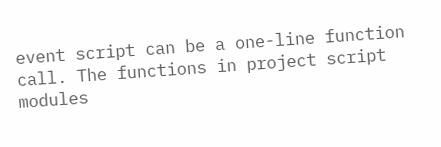event script can be a one-line function call. The functions in project script modules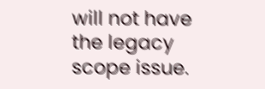will not have the legacy scope issue.